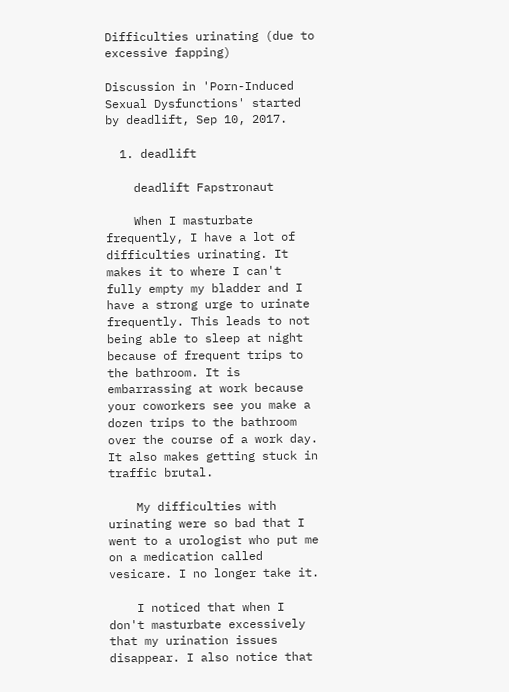Difficulties urinating (due to excessive fapping)

Discussion in 'Porn-Induced Sexual Dysfunctions' started by deadlift, Sep 10, 2017.

  1. deadlift

    deadlift Fapstronaut

    When I masturbate frequently, I have a lot of difficulties urinating. It makes it to where I can't fully empty my bladder and I have a strong urge to urinate frequently. This leads to not being able to sleep at night because of frequent trips to the bathroom. It is embarrassing at work because your coworkers see you make a dozen trips to the bathroom over the course of a work day. It also makes getting stuck in traffic brutal.

    My difficulties with urinating were so bad that I went to a urologist who put me on a medication called vesicare. I no longer take it.

    I noticed that when I don't masturbate excessively that my urination issues disappear. I also notice that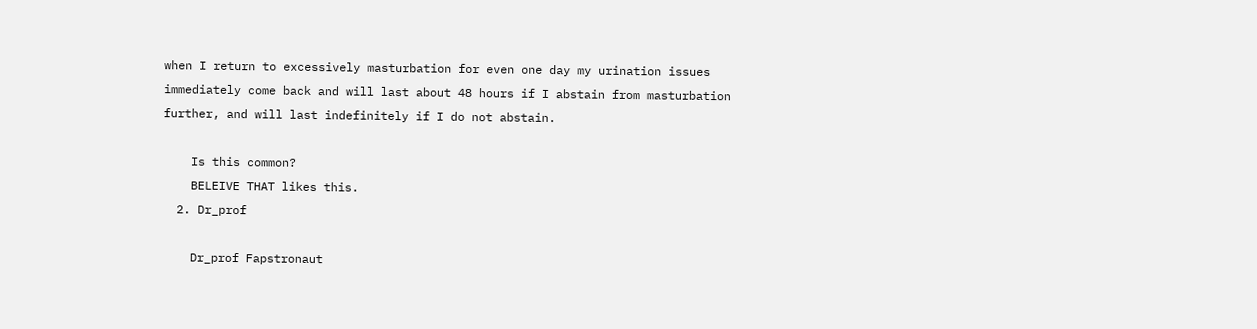when I return to excessively masturbation for even one day my urination issues immediately come back and will last about 48 hours if I abstain from masturbation further, and will last indefinitely if I do not abstain.

    Is this common?
    BELEIVE THAT likes this.
  2. Dr_prof

    Dr_prof Fapstronaut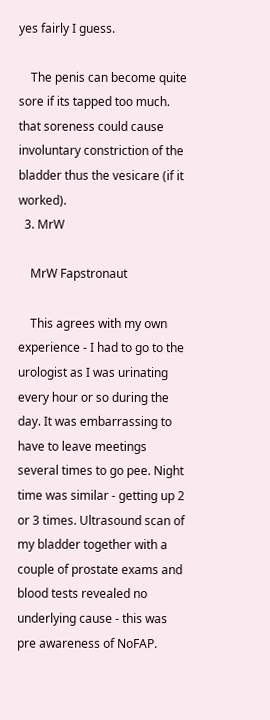yes fairly I guess.

    The penis can become quite sore if its tapped too much. that soreness could cause involuntary constriction of the bladder thus the vesicare (if it worked).
  3. MrW

    MrW Fapstronaut

    This agrees with my own experience - I had to go to the urologist as I was urinating every hour or so during the day. It was embarrassing to have to leave meetings several times to go pee. Night time was similar - getting up 2 or 3 times. Ultrasound scan of my bladder together with a couple of prostate exams and blood tests revealed no underlying cause - this was pre awareness of NoFAP.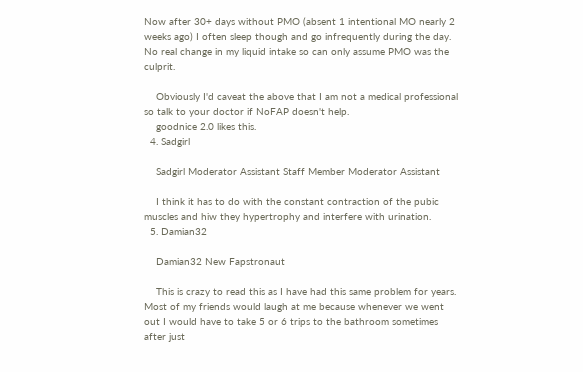Now after 30+ days without PMO (absent 1 intentional MO nearly 2 weeks ago) I often sleep though and go infrequently during the day. No real change in my liquid intake so can only assume PMO was the culprit.

    Obviously I'd caveat the above that I am not a medical professional so talk to your doctor if NoFAP doesn't help.
    goodnice 2.0 likes this.
  4. Sadgirl

    Sadgirl Moderator Assistant Staff Member Moderator Assistant

    I think it has to do with the constant contraction of the pubic muscles and hiw they hypertrophy and interfere with urination.
  5. Damian32

    Damian32 New Fapstronaut

    This is crazy to read this as I have had this same problem for years. Most of my friends would laugh at me because whenever we went out I would have to take 5 or 6 trips to the bathroom sometimes after just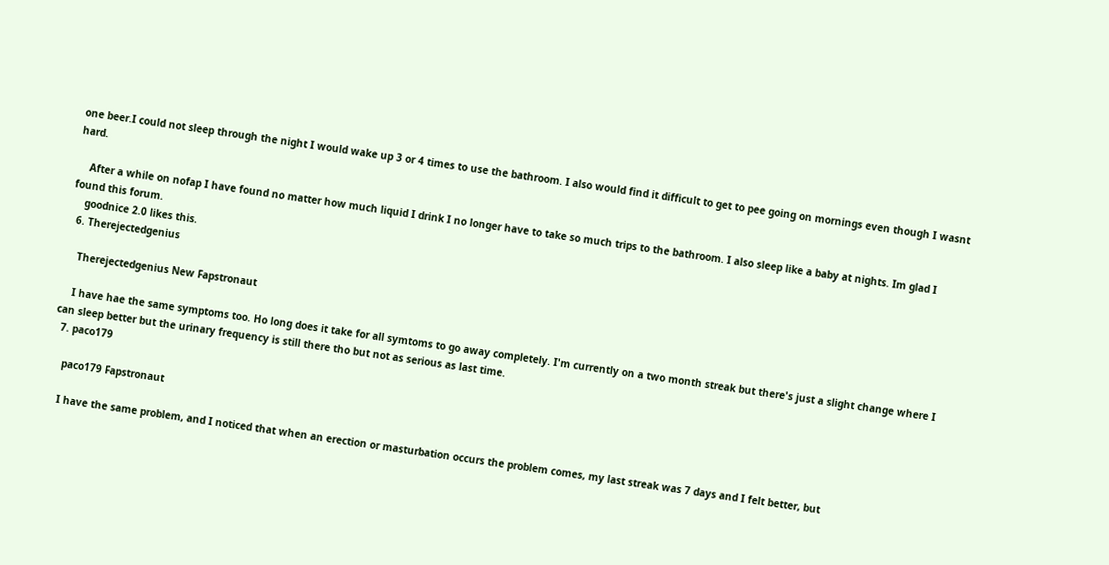one beer.I could not sleep through the night I would wake up 3 or 4 times to use the bathroom. I also would find it difficult to get to pee going on mornings even though I wasnt hard.

    After a while on nofap I have found no matter how much liquid I drink I no longer have to take so much trips to the bathroom. I also sleep like a baby at nights. Im glad I found this forum.
    goodnice 2.0 likes this.
  6. Therejectedgenius

    Therejectedgenius New Fapstronaut

    I have hae the same symptoms too. Ho long does it take for all symtoms to go away completely. I'm currently on a two month streak but there's just a slight change where I can sleep better but the urinary frequency is still there tho but not as serious as last time.
  7. paco179

    paco179 Fapstronaut

    I have the same problem, and I noticed that when an erection or masturbation occurs the problem comes, my last streak was 7 days and I felt better, but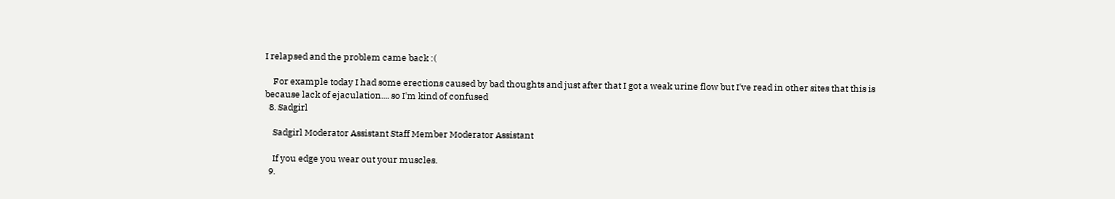I relapsed and the problem came back :(

    For example today I had some erections caused by bad thoughts and just after that I got a weak urine flow but I've read in other sites that this is because lack of ejaculation.... so I'm kind of confused
  8. Sadgirl

    Sadgirl Moderator Assistant Staff Member Moderator Assistant

    If you edge you wear out your muscles.
  9.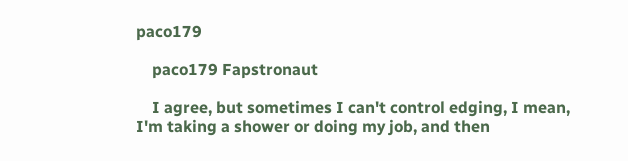paco179

    paco179 Fapstronaut

    I agree, but sometimes I can't control edging, I mean, I'm taking a shower or doing my job, and then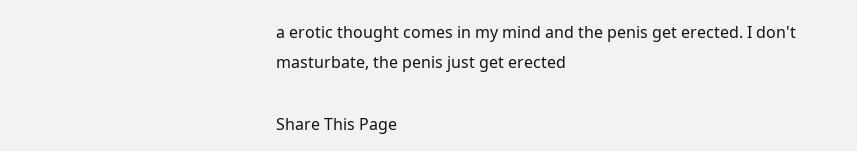a erotic thought comes in my mind and the penis get erected. I don't masturbate, the penis just get erected

Share This Page